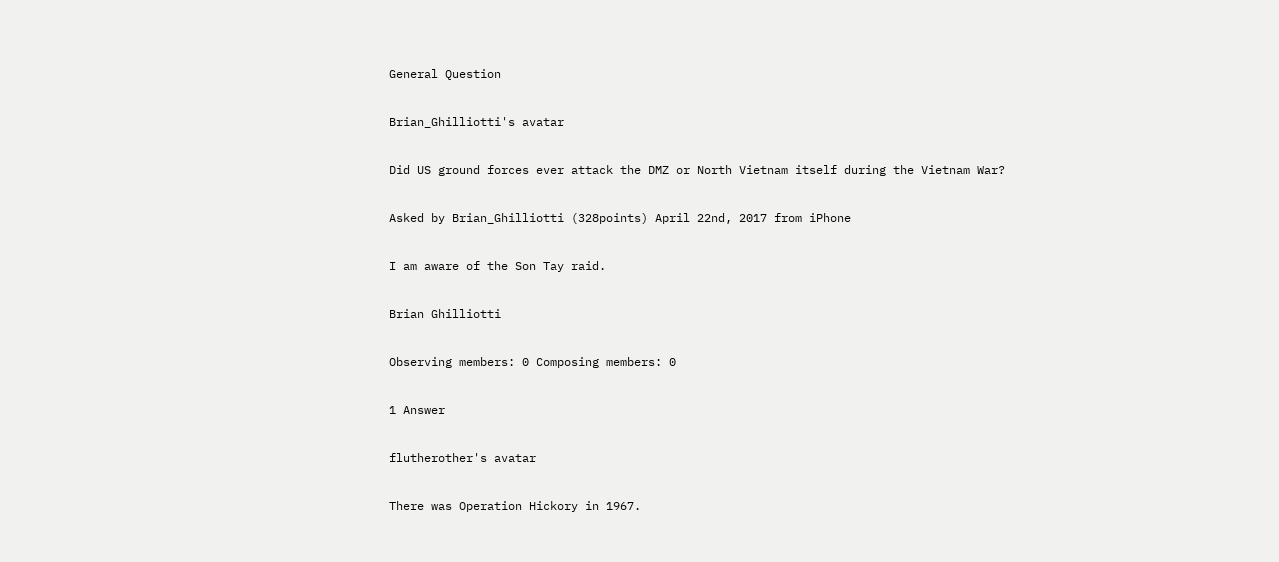General Question

Brian_Ghilliotti's avatar

Did US ground forces ever attack the DMZ or North Vietnam itself during the Vietnam War?

Asked by Brian_Ghilliotti (328points) April 22nd, 2017 from iPhone

I am aware of the Son Tay raid.

Brian Ghilliotti

Observing members: 0 Composing members: 0

1 Answer

flutherother's avatar

There was Operation Hickory in 1967.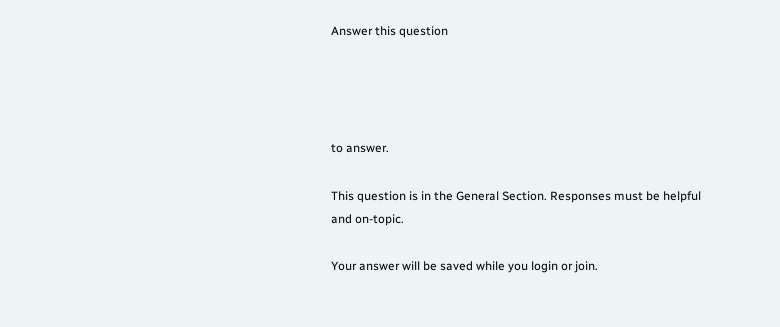Answer this question




to answer.

This question is in the General Section. Responses must be helpful and on-topic.

Your answer will be saved while you login or join.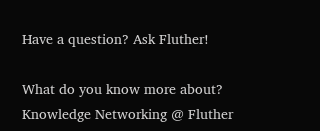Have a question? Ask Fluther!

What do you know more about?
Knowledge Networking @ Fluther